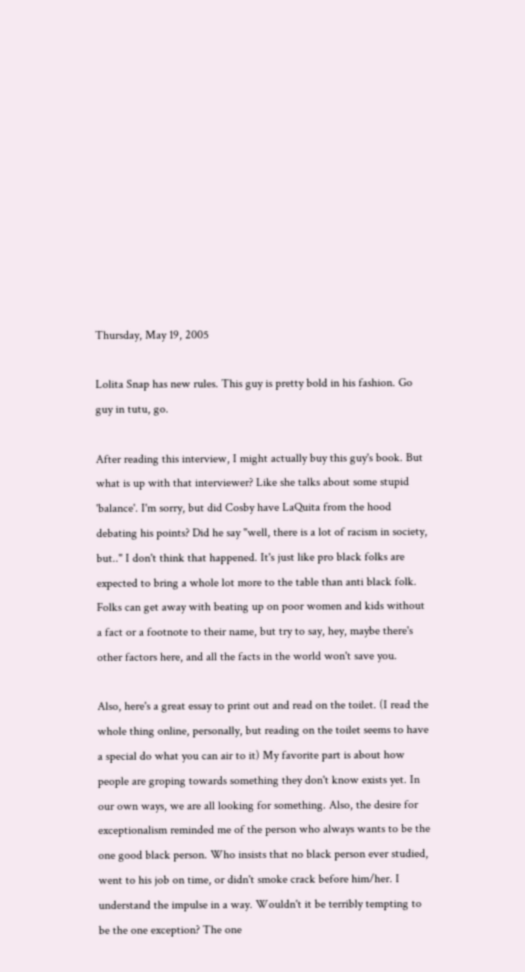Thursday, May 19, 2005

Lolita Snap has new rules. This guy is pretty bold in his fashion. Go guy in tutu, go.

After reading this interview, I might actually buy this guy's book. But what is up with that interviewer? Like she talks about some stupid 'balance'. I'm sorry, but did Cosby have LaQuita from the hood debating his points? Did he say "well, there is a lot of racism in society, but.." I don't think that happened. It's just like pro black folks are expected to bring a whole lot more to the table than anti black folk. Folks can get away with beating up on poor women and kids without a fact or a footnote to their name, but try to say, hey, maybe there's other factors here, and all the facts in the world won't save you.

Also, here's a great essay to print out and read on the toilet. (I read the whole thing online, personally, but reading on the toilet seems to have a special do what you can air to it) My favorite part is about how people are groping towards something they don't know exists yet. In our own ways, we are all looking for something. Also, the desire for exceptionalism reminded me of the person who always wants to be the one good black person. Who insists that no black person ever studied, went to his job on time, or didn't smoke crack before him/her. I understand the impulse in a way. Wouldn't it be terribly tempting to be the one exception? The one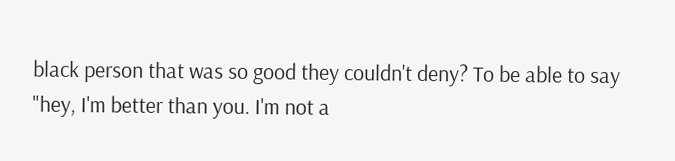black person that was so good they couldn't deny? To be able to say "hey, I'm better than you. I'm not a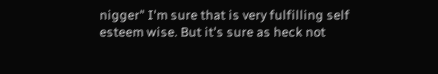nigger" I'm sure that is very fulfilling self esteem wise. But it's sure as heck not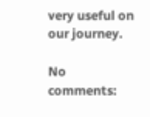very useful on our journey.

No comments: